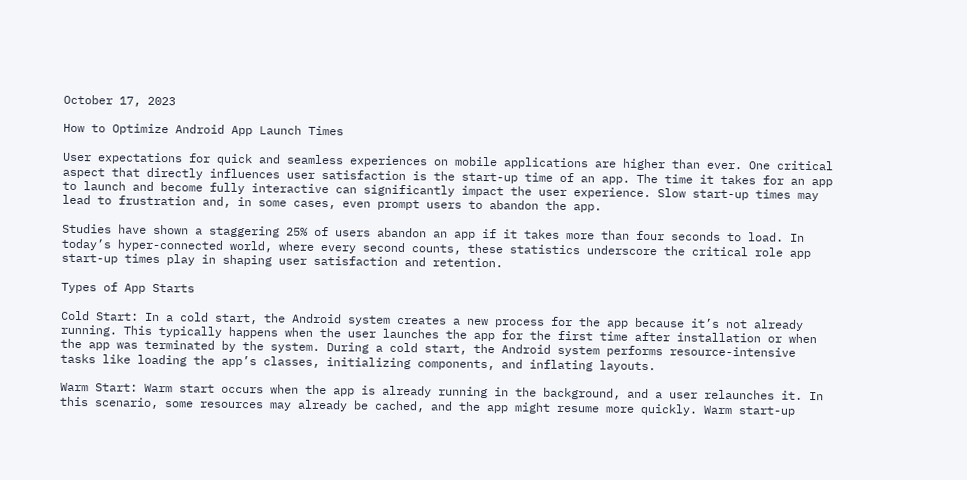October 17, 2023

How to Optimize Android App Launch Times

User expectations for quick and seamless experiences on mobile applications are higher than ever. One critical aspect that directly influences user satisfaction is the start-up time of an app. The time it takes for an app to launch and become fully interactive can significantly impact the user experience. Slow start-up times may lead to frustration and, in some cases, even prompt users to abandon the app.

Studies have shown a staggering 25% of users abandon an app if it takes more than four seconds to load. In today’s hyper-connected world, where every second counts, these statistics underscore the critical role app start-up times play in shaping user satisfaction and retention.

Types of App Starts

Cold Start: In a cold start, the Android system creates a new process for the app because it’s not already running. This typically happens when the user launches the app for the first time after installation or when the app was terminated by the system. During a cold start, the Android system performs resource-intensive tasks like loading the app’s classes, initializing components, and inflating layouts.

Warm Start: Warm start occurs when the app is already running in the background, and a user relaunches it. In this scenario, some resources may already be cached, and the app might resume more quickly. Warm start-up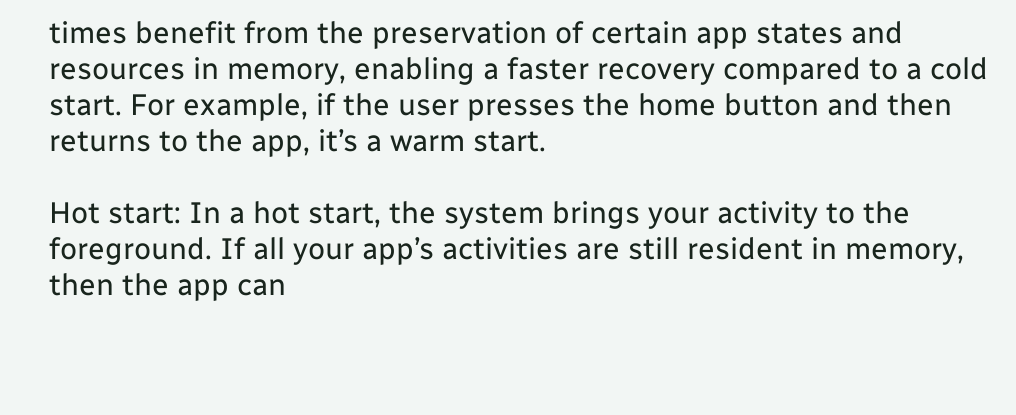times benefit from the preservation of certain app states and resources in memory, enabling a faster recovery compared to a cold start. For example, if the user presses the home button and then returns to the app, it’s a warm start.

Hot start: In a hot start, the system brings your activity to the foreground. If all your app’s activities are still resident in memory, then the app can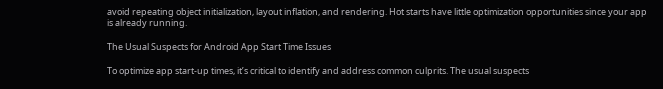avoid repeating object initialization, layout inflation, and rendering. Hot starts have little optimization opportunities since your app is already running.

The Usual Suspects for Android App Start Time Issues

To optimize app start-up times, it’s critical to identify and address common culprits. The usual suspects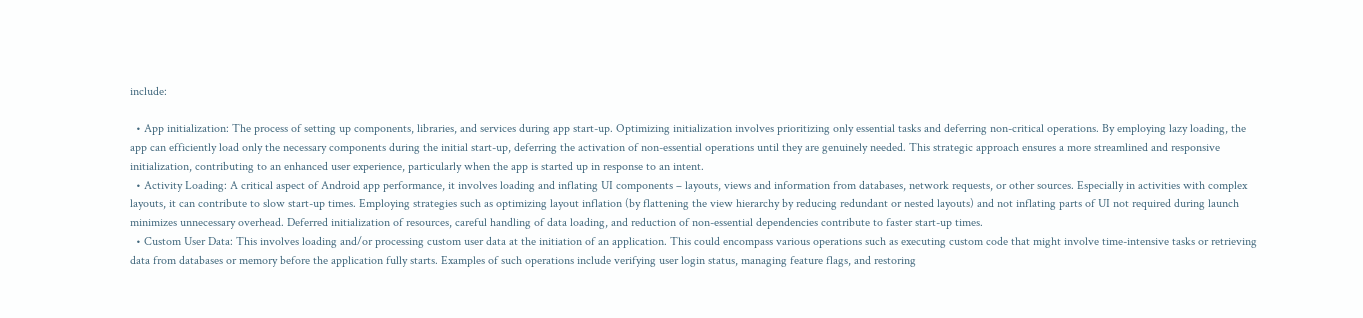include:

  • App initialization: The process of setting up components, libraries, and services during app start-up. Optimizing initialization involves prioritizing only essential tasks and deferring non-critical operations. By employing lazy loading, the app can efficiently load only the necessary components during the initial start-up, deferring the activation of non-essential operations until they are genuinely needed. This strategic approach ensures a more streamlined and responsive initialization, contributing to an enhanced user experience, particularly when the app is started up in response to an intent.
  • Activity Loading: A critical aspect of Android app performance, it involves loading and inflating UI components – layouts, views and information from databases, network requests, or other sources. Especially in activities with complex layouts, it can contribute to slow start-up times. Employing strategies such as optimizing layout inflation (by flattening the view hierarchy by reducing redundant or nested layouts) and not inflating parts of UI not required during launch minimizes unnecessary overhead. Deferred initialization of resources, careful handling of data loading, and reduction of non-essential dependencies contribute to faster start-up times.
  • Custom User Data: This involves loading and/or processing custom user data at the initiation of an application. This could encompass various operations such as executing custom code that might involve time-intensive tasks or retrieving data from databases or memory before the application fully starts. Examples of such operations include verifying user login status, managing feature flags, and restoring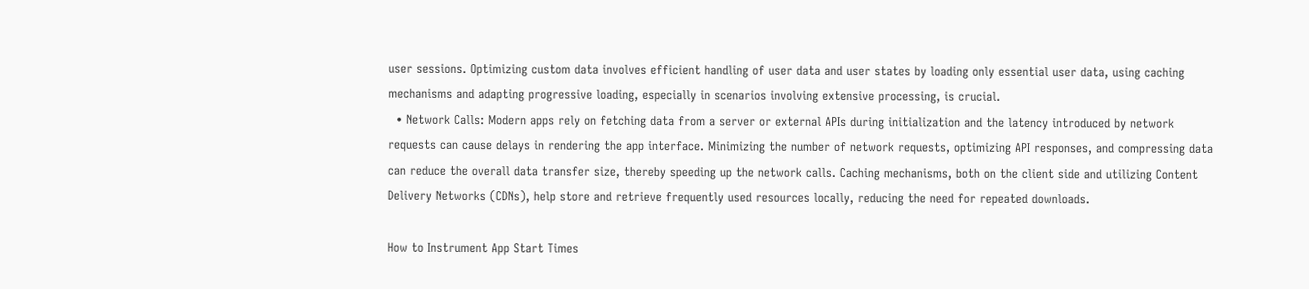user sessions. Optimizing custom data involves efficient handling of user data and user states by loading only essential user data, using caching mechanisms and adapting progressive loading, especially in scenarios involving extensive processing, is crucial.
  • Network Calls: Modern apps rely on fetching data from a server or external APIs during initialization and the latency introduced by network requests can cause delays in rendering the app interface. Minimizing the number of network requests, optimizing API responses, and compressing data can reduce the overall data transfer size, thereby speeding up the network calls. Caching mechanisms, both on the client side and utilizing Content Delivery Networks (CDNs), help store and retrieve frequently used resources locally, reducing the need for repeated downloads.

How to Instrument App Start Times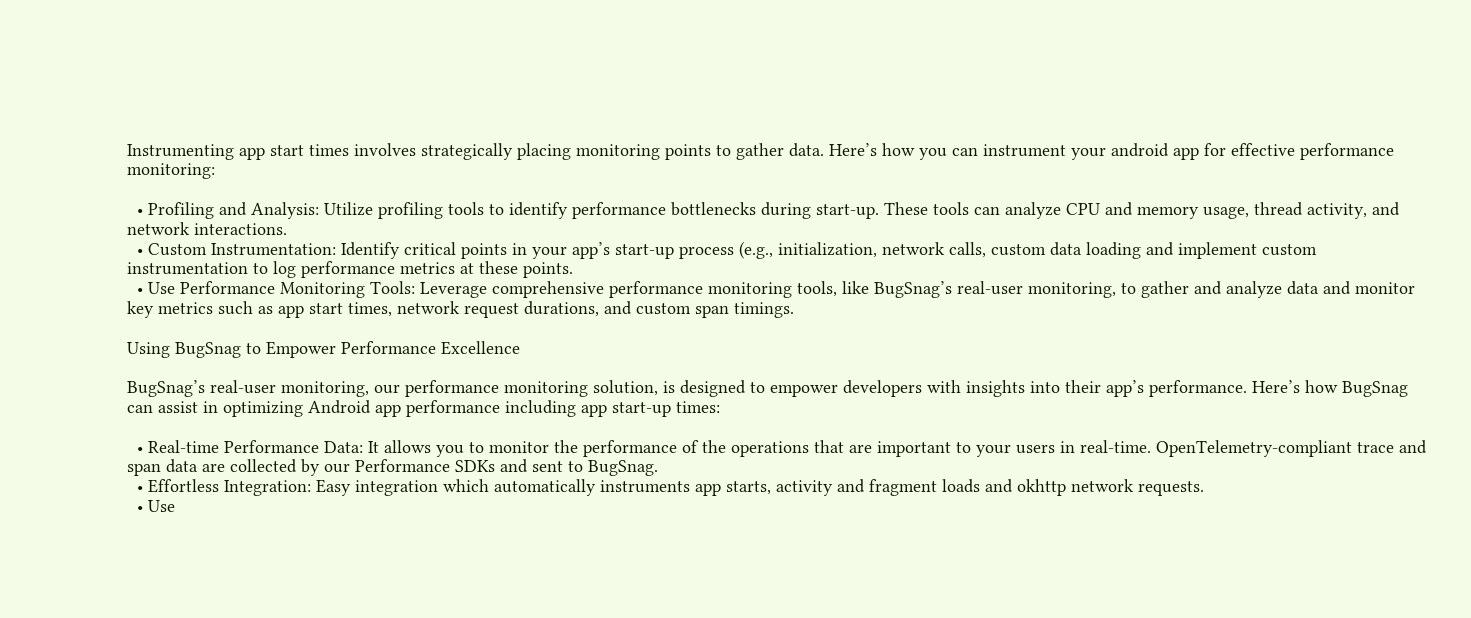Instrumenting app start times involves strategically placing monitoring points to gather data. Here’s how you can instrument your android app for effective performance monitoring:

  • Profiling and Analysis: Utilize profiling tools to identify performance bottlenecks during start-up. These tools can analyze CPU and memory usage, thread activity, and network interactions.
  • Custom Instrumentation: Identify critical points in your app’s start-up process (e.g., initialization, network calls, custom data loading and implement custom instrumentation to log performance metrics at these points.
  • Use Performance Monitoring Tools: Leverage comprehensive performance monitoring tools, like BugSnag’s real-user monitoring, to gather and analyze data and monitor key metrics such as app start times, network request durations, and custom span timings.

Using BugSnag to Empower Performance Excellence

BugSnag’s real-user monitoring, our performance monitoring solution, is designed to empower developers with insights into their app’s performance. Here’s how BugSnag can assist in optimizing Android app performance including app start-up times:

  • Real-time Performance Data: It allows you to monitor the performance of the operations that are important to your users in real-time. OpenTelemetry-compliant trace and span data are collected by our Performance SDKs and sent to BugSnag.
  • Effortless Integration: Easy integration which automatically instruments app starts, activity and fragment loads and okhttp network requests.
  • Use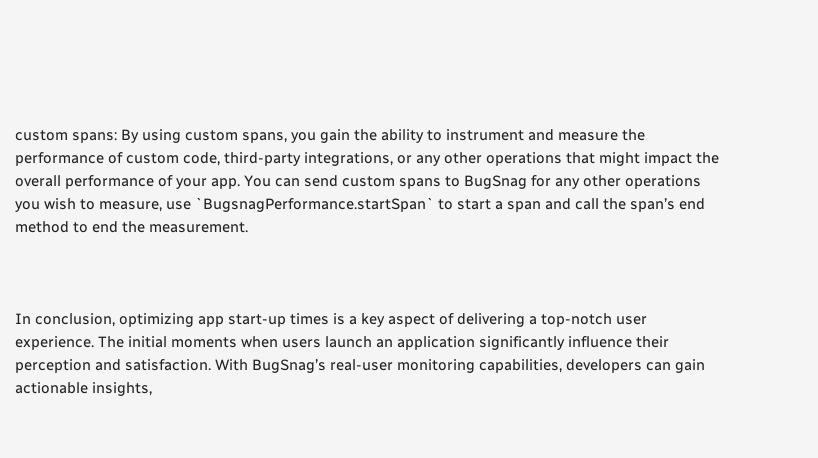custom spans: By using custom spans, you gain the ability to instrument and measure the performance of custom code, third-party integrations, or any other operations that might impact the overall performance of your app. You can send custom spans to BugSnag for any other operations you wish to measure, use `BugsnagPerformance.startSpan` to start a span and call the span’s end method to end the measurement.



In conclusion, optimizing app start-up times is a key aspect of delivering a top-notch user experience. The initial moments when users launch an application significantly influence their perception and satisfaction. With BugSnag’s real-user monitoring capabilities, developers can gain actionable insights,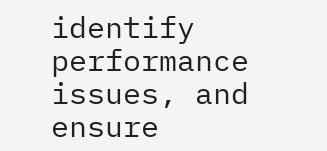identify performance issues, and ensure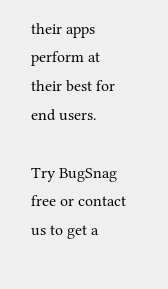their apps perform at their best for end users.

Try BugSnag free or contact us to get a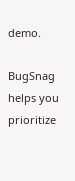demo.

BugSnag helps you prioritize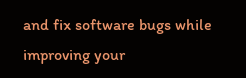and fix software bugs while improving your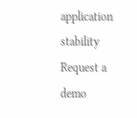application stability
Request a demo